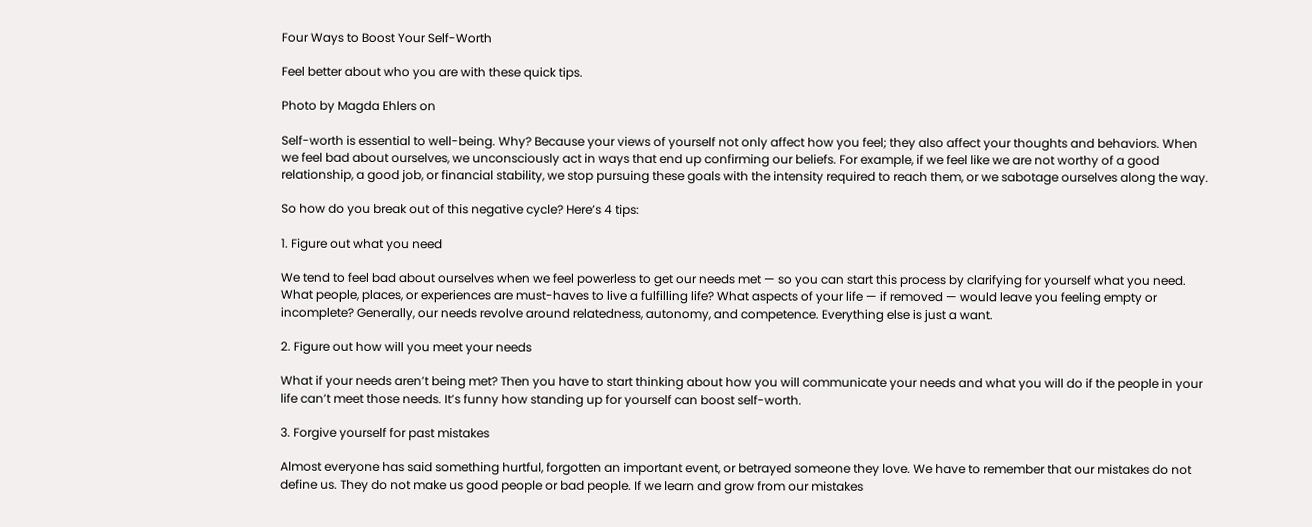Four Ways to Boost Your Self-Worth

Feel better about who you are with these quick tips.

Photo by Magda Ehlers on

Self-worth is essential to well-being. Why? Because your views of yourself not only affect how you feel; they also affect your thoughts and behaviors. When we feel bad about ourselves, we unconsciously act in ways that end up confirming our beliefs. For example, if we feel like we are not worthy of a good relationship, a good job, or financial stability, we stop pursuing these goals with the intensity required to reach them, or we sabotage ourselves along the way.

So how do you break out of this negative cycle? Here’s 4 tips:

1. Figure out what you need

We tend to feel bad about ourselves when we feel powerless to get our needs met — so you can start this process by clarifying for yourself what you need. What people, places, or experiences are must-haves to live a fulfilling life? What aspects of your life — if removed — would leave you feeling empty or incomplete? Generally, our needs revolve around relatedness, autonomy, and competence. Everything else is just a want.

2. Figure out how will you meet your needs

What if your needs aren’t being met? Then you have to start thinking about how you will communicate your needs and what you will do if the people in your life can’t meet those needs. It’s funny how standing up for yourself can boost self-worth.

3. Forgive yourself for past mistakes

Almost everyone has said something hurtful, forgotten an important event, or betrayed someone they love. We have to remember that our mistakes do not define us. They do not make us good people or bad people. If we learn and grow from our mistakes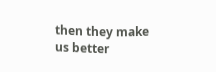then they make us better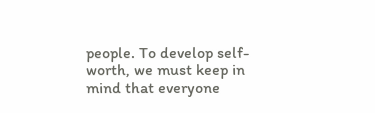people. To develop self-worth, we must keep in mind that everyone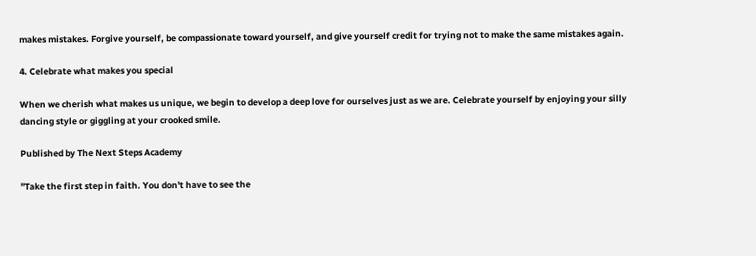makes mistakes. Forgive yourself, be compassionate toward yourself, and give yourself credit for trying not to make the same mistakes again.

4. Celebrate what makes you special

When we cherish what makes us unique, we begin to develop a deep love for ourselves just as we are. Celebrate yourself by enjoying your silly dancing style or giggling at your crooked smile.

Published by The Next Steps Academy

"Take the first step in faith. You don't have to see the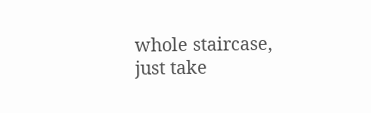whole staircase, just take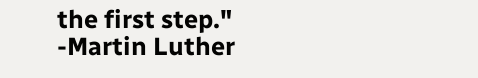the first step." -Martin Luther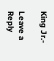King Jr.-

Leave a Reply